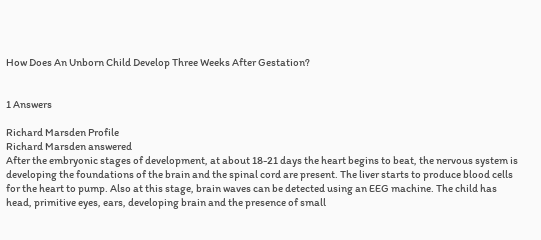How Does An Unborn Child Develop Three Weeks After Gestation?


1 Answers

Richard Marsden Profile
Richard Marsden answered
After the embryonic stages of development, at about 18-21 days the heart begins to beat, the nervous system is developing the foundations of the brain and the spinal cord are present. The liver starts to produce blood cells for the heart to pump. Also at this stage, brain waves can be detected using an EEG machine. The child has head, primitive eyes, ears, developing brain and the presence of small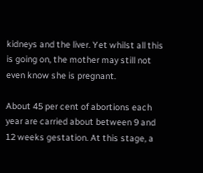kidneys and the liver. Yet whilst all this is going on, the mother may still not even know she is pregnant.

About 45 per cent of abortions each year are carried about between 9 and 12 weeks gestation. At this stage, a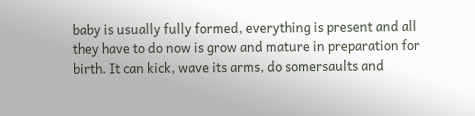baby is usually fully formed, everything is present and all they have to do now is grow and mature in preparation for birth. It can kick, wave its arms, do somersaults and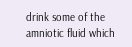drink some of the amniotic fluid which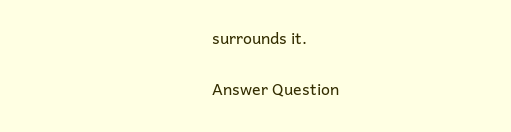surrounds it.

Answer Question